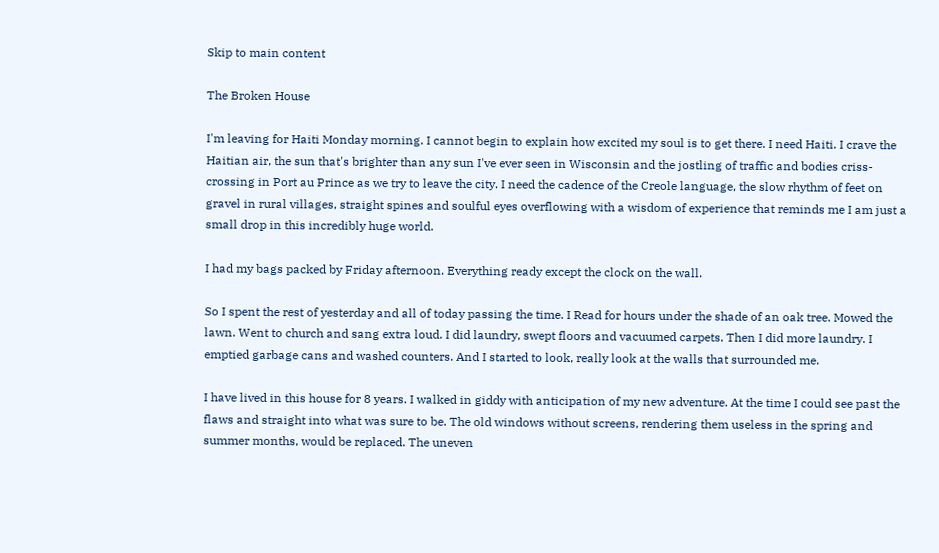Skip to main content

The Broken House

I'm leaving for Haiti Monday morning. I cannot begin to explain how excited my soul is to get there. I need Haiti. I crave the Haitian air, the sun that's brighter than any sun I've ever seen in Wisconsin and the jostling of traffic and bodies criss-crossing in Port au Prince as we try to leave the city. I need the cadence of the Creole language, the slow rhythm of feet on gravel in rural villages, straight spines and soulful eyes overflowing with a wisdom of experience that reminds me I am just a small drop in this incredibly huge world.

I had my bags packed by Friday afternoon. Everything ready except the clock on the wall.

So I spent the rest of yesterday and all of today passing the time. I Read for hours under the shade of an oak tree. Mowed the lawn. Went to church and sang extra loud. I did laundry, swept floors and vacuumed carpets. Then I did more laundry. I emptied garbage cans and washed counters. And I started to look, really look at the walls that surrounded me.

I have lived in this house for 8 years. I walked in giddy with anticipation of my new adventure. At the time I could see past the flaws and straight into what was sure to be. The old windows without screens, rendering them useless in the spring and summer months, would be replaced. The uneven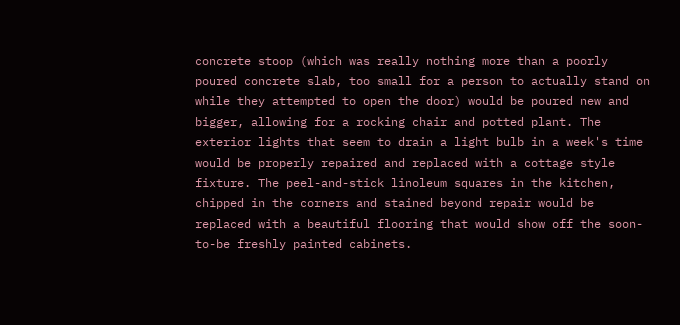concrete stoop (which was really nothing more than a poorly poured concrete slab, too small for a person to actually stand on while they attempted to open the door) would be poured new and bigger, allowing for a rocking chair and potted plant. The exterior lights that seem to drain a light bulb in a week's time would be properly repaired and replaced with a cottage style fixture. The peel-and-stick linoleum squares in the kitchen, chipped in the corners and stained beyond repair would be replaced with a beautiful flooring that would show off the soon-to-be freshly painted cabinets.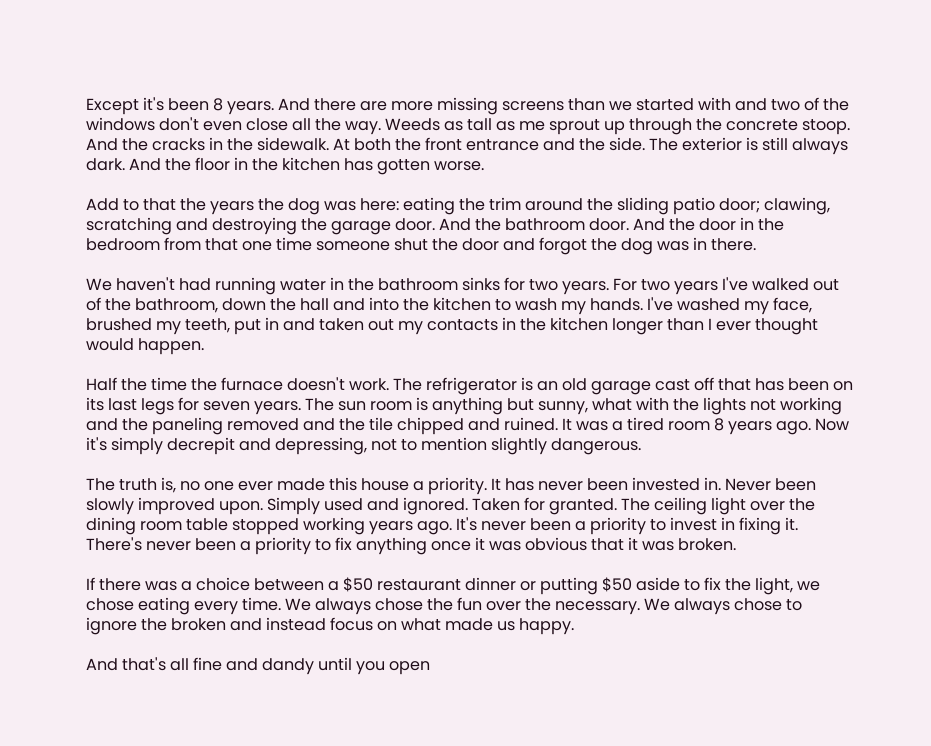Except it's been 8 years. And there are more missing screens than we started with and two of the windows don't even close all the way. Weeds as tall as me sprout up through the concrete stoop. And the cracks in the sidewalk. At both the front entrance and the side. The exterior is still always dark. And the floor in the kitchen has gotten worse.

Add to that the years the dog was here: eating the trim around the sliding patio door; clawing, scratching and destroying the garage door. And the bathroom door. And the door in the bedroom from that one time someone shut the door and forgot the dog was in there.

We haven't had running water in the bathroom sinks for two years. For two years I've walked out of the bathroom, down the hall and into the kitchen to wash my hands. I've washed my face, brushed my teeth, put in and taken out my contacts in the kitchen longer than I ever thought would happen.

Half the time the furnace doesn't work. The refrigerator is an old garage cast off that has been on its last legs for seven years. The sun room is anything but sunny, what with the lights not working and the paneling removed and the tile chipped and ruined. It was a tired room 8 years ago. Now it's simply decrepit and depressing, not to mention slightly dangerous.

The truth is, no one ever made this house a priority. It has never been invested in. Never been slowly improved upon. Simply used and ignored. Taken for granted. The ceiling light over the dining room table stopped working years ago. It's never been a priority to invest in fixing it. There's never been a priority to fix anything once it was obvious that it was broken.

If there was a choice between a $50 restaurant dinner or putting $50 aside to fix the light, we chose eating every time. We always chose the fun over the necessary. We always chose to ignore the broken and instead focus on what made us happy.

And that's all fine and dandy until you open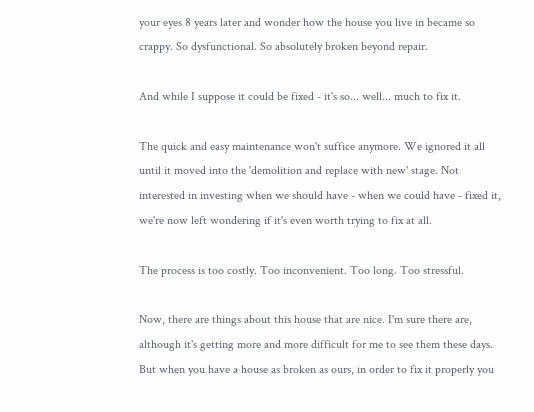your eyes 8 years later and wonder how the house you live in became so crappy. So dysfunctional. So absolutely broken beyond repair.

And while I suppose it could be fixed - it's so... well... much to fix it.

The quick and easy maintenance won't suffice anymore. We ignored it all until it moved into the 'demolition and replace with new' stage. Not interested in investing when we should have - when we could have - fixed it, we're now left wondering if it's even worth trying to fix at all.

The process is too costly. Too inconvenient. Too long. Too stressful.

Now, there are things about this house that are nice. I'm sure there are, although it's getting more and more difficult for me to see them these days. But when you have a house as broken as ours, in order to fix it properly you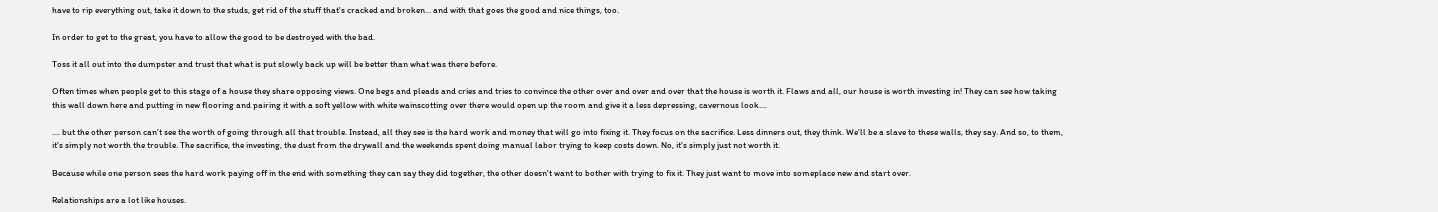have to rip everything out, take it down to the studs, get rid of the stuff that's cracked and broken... and with that goes the good and nice things, too.

In order to get to the great, you have to allow the good to be destroyed with the bad.

Toss it all out into the dumpster and trust that what is put slowly back up will be better than what was there before.

Often times when people get to this stage of a house they share opposing views. One begs and pleads and cries and tries to convince the other over and over and over that the house is worth it. Flaws and all, our house is worth investing in! They can see how taking this wall down here and putting in new flooring and pairing it with a soft yellow with white wainscotting over there would open up the room and give it a less depressing, cavernous look....

.... but the other person can't see the worth of going through all that trouble. Instead, all they see is the hard work and money that will go into fixing it. They focus on the sacrifice. Less dinners out, they think. We'll be a slave to these walls, they say. And so, to them, it's simply not worth the trouble. The sacrifice, the investing, the dust from the drywall and the weekends spent doing manual labor trying to keep costs down. No, it's simply just not worth it.

Because while one person sees the hard work paying off in the end with something they can say they did together, the other doesn't want to bother with trying to fix it. They just want to move into someplace new and start over.

Relationships are a lot like houses.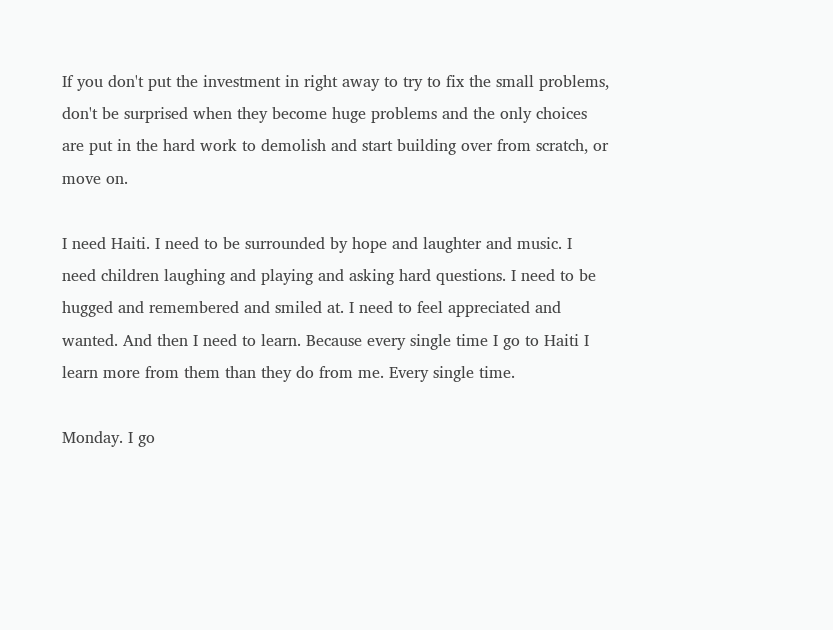If you don't put the investment in right away to try to fix the small problems, don't be surprised when they become huge problems and the only choices are put in the hard work to demolish and start building over from scratch, or move on.

I need Haiti. I need to be surrounded by hope and laughter and music. I need children laughing and playing and asking hard questions. I need to be hugged and remembered and smiled at. I need to feel appreciated and wanted. And then I need to learn. Because every single time I go to Haiti I learn more from them than they do from me. Every single time.

Monday. I go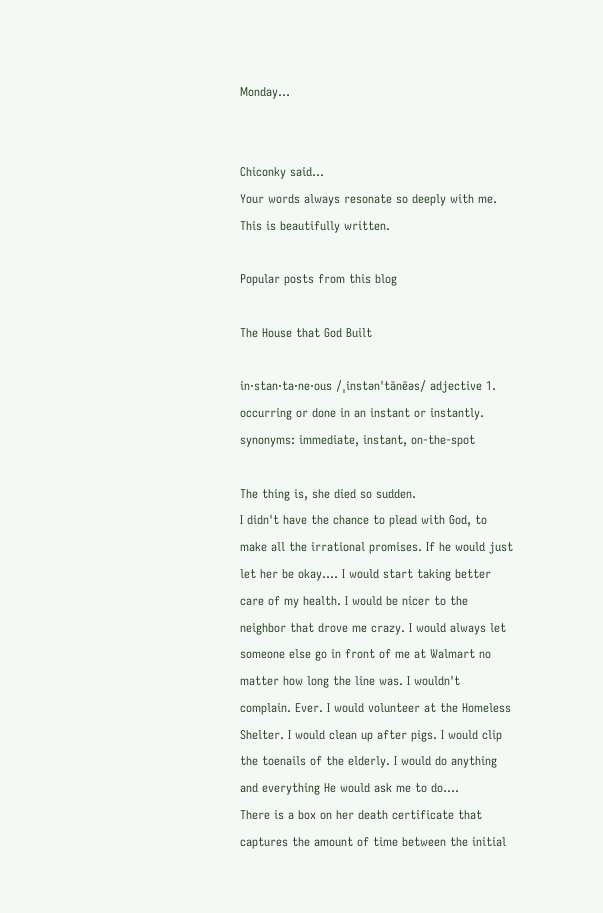Monday...


Chiconky said…
Your words always resonate so deeply with me. This is beautifully written.

Popular posts from this blog

The House that God Built

in·stan·ta·ne·ous /ˌinstənˈtānēəs/ adjective 1. occurring or done in an instant or instantly.
synonyms: immediate, instant, on-the-spot

The thing is, she died so sudden.
I didn't have the chance to plead with God, to make all the irrational promises. If he would just let her be okay.... I would start taking better care of my health. I would be nicer to the neighbor that drove me crazy. I would always let someone else go in front of me at Walmart no matter how long the line was. I wouldn't complain. Ever. I would volunteer at the Homeless Shelter. I would clean up after pigs. I would clip the toenails of the elderly. I would do anything and everything He would ask me to do....
There is a box on her death certificate that captures the amount of time between the initial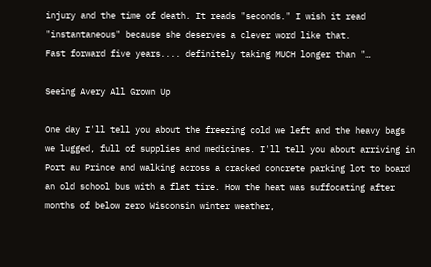injury and the time of death. It reads "seconds." I wish it read "instantaneous" because she deserves a clever word like that.
Fast forward five years.... definitely taking MUCH longer than "…

Seeing Avery All Grown Up

One day I'll tell you about the freezing cold we left and the heavy bags we lugged, full of supplies and medicines. I'll tell you about arriving in Port au Prince and walking across a cracked concrete parking lot to board an old school bus with a flat tire. How the heat was suffocating after months of below zero Wisconsin winter weather,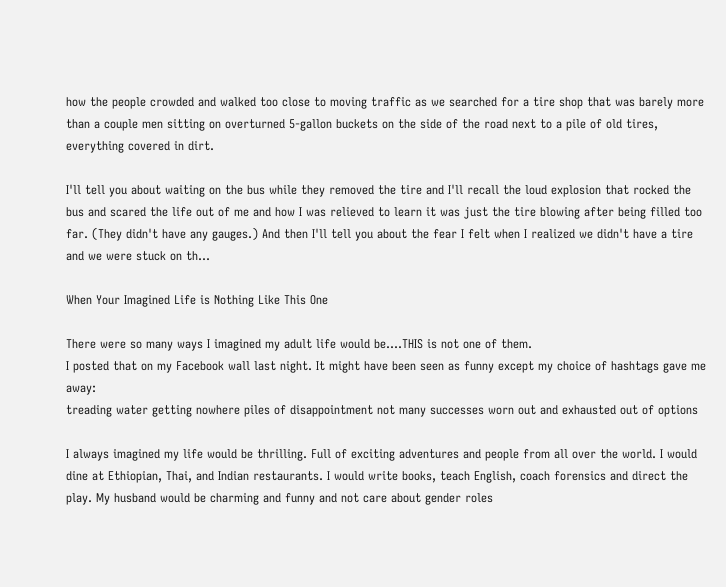how the people crowded and walked too close to moving traffic as we searched for a tire shop that was barely more than a couple men sitting on overturned 5-gallon buckets on the side of the road next to a pile of old tires, everything covered in dirt.

I'll tell you about waiting on the bus while they removed the tire and I'll recall the loud explosion that rocked the bus and scared the life out of me and how I was relieved to learn it was just the tire blowing after being filled too far. (They didn't have any gauges.) And then I'll tell you about the fear I felt when I realized we didn't have a tire and we were stuck on th…

When Your Imagined Life is Nothing Like This One

There were so many ways I imagined my adult life would be....THIS is not one of them.
I posted that on my Facebook wall last night. It might have been seen as funny except my choice of hashtags gave me away:
treading water getting nowhere piles of disappointment not many successes worn out and exhausted out of options

I always imagined my life would be thrilling. Full of exciting adventures and people from all over the world. I would dine at Ethiopian, Thai, and Indian restaurants. I would write books, teach English, coach forensics and direct the play. My husband would be charming and funny and not care about gender roles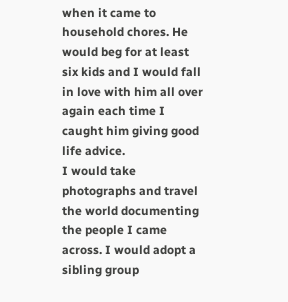when it came to household chores. He would beg for at least six kids and I would fall in love with him all over again each time I caught him giving good life advice.
I would take photographs and travel the world documenting the people I came across. I would adopt a sibling group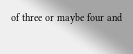of three or maybe four and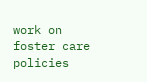work on foster care policies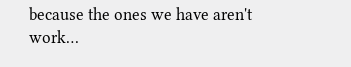because the ones we have aren't work…